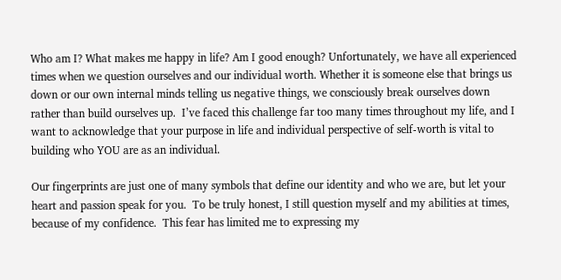Who am I? What makes me happy in life? Am I good enough? Unfortunately, we have all experienced times when we question ourselves and our individual worth. Whether it is someone else that brings us down or our own internal minds telling us negative things, we consciously break ourselves down rather than build ourselves up.  I’ve faced this challenge far too many times throughout my life, and I want to acknowledge that your purpose in life and individual perspective of self-worth is vital to building who YOU are as an individual.

Our fingerprints are just one of many symbols that define our identity and who we are, but let your heart and passion speak for you.  To be truly honest, I still question myself and my abilities at times, because of my confidence.  This fear has limited me to expressing my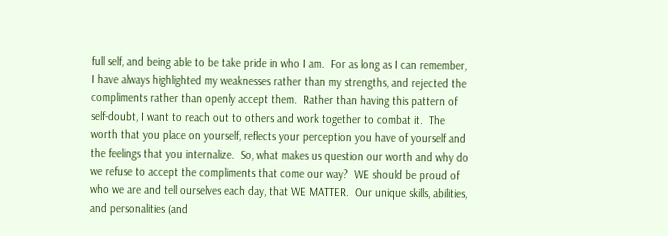full self, and being able to be take pride in who I am.  For as long as I can remember, I have always highlighted my weaknesses rather than my strengths, and rejected the compliments rather than openly accept them.  Rather than having this pattern of self-doubt, I want to reach out to others and work together to combat it.  The worth that you place on yourself, reflects your perception you have of yourself and the feelings that you internalize.  So, what makes us question our worth and why do we refuse to accept the compliments that come our way?  WE should be proud of who we are and tell ourselves each day, that WE MATTER.  Our unique skills, abilities, and personalities (and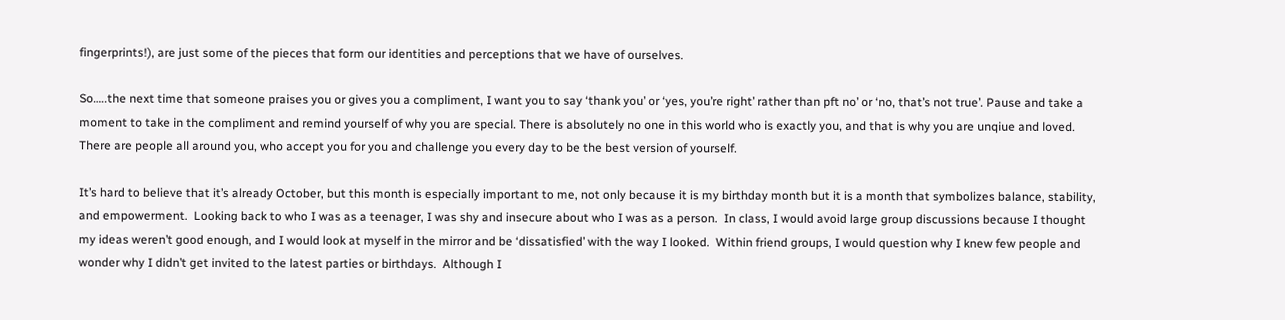fingerprints!), are just some of the pieces that form our identities and perceptions that we have of ourselves.

So…..the next time that someone praises you or gives you a compliment, I want you to say ‘thank you’ or ‘yes, you’re right’ rather than pft no’ or ‘no, that’s not true’. Pause and take a moment to take in the compliment and remind yourself of why you are special. There is absolutely no one in this world who is exactly you, and that is why you are unqiue and loved.  There are people all around you, who accept you for you and challenge you every day to be the best version of yourself.

It’s hard to believe that it’s already October, but this month is especially important to me, not only because it is my birthday month but it is a month that symbolizes balance, stability, and empowerment.  Looking back to who I was as a teenager, I was shy and insecure about who I was as a person.  In class, I would avoid large group discussions because I thought my ideas weren’t good enough, and I would look at myself in the mirror and be ‘dissatisfied’ with the way I looked.  Within friend groups, I would question why I knew few people and wonder why I didn’t get invited to the latest parties or birthdays.  Although I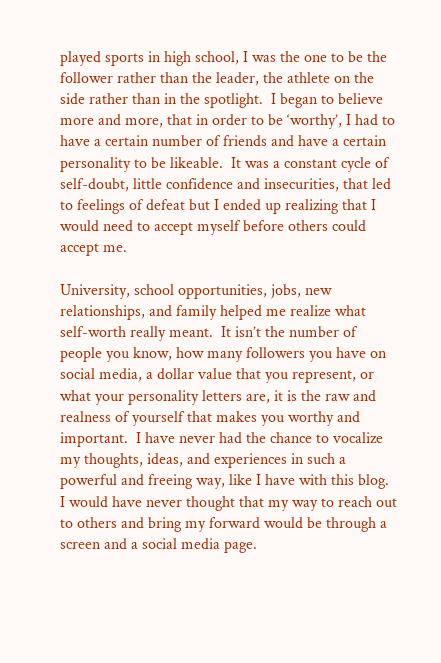played sports in high school, I was the one to be the follower rather than the leader, the athlete on the side rather than in the spotlight.  I began to believe more and more, that in order to be ‘worthy’, I had to have a certain number of friends and have a certain personality to be likeable.  It was a constant cycle of self-doubt, little confidence and insecurities, that led to feelings of defeat but I ended up realizing that I would need to accept myself before others could accept me.

University, school opportunities, jobs, new relationships, and family helped me realize what self-worth really meant.  It isn’t the number of people you know, how many followers you have on social media, a dollar value that you represent, or what your personality letters are, it is the raw and realness of yourself that makes you worthy and important.  I have never had the chance to vocalize my thoughts, ideas, and experiences in such a powerful and freeing way, like I have with this blog.  I would have never thought that my way to reach out to others and bring my forward would be through a screen and a social media page.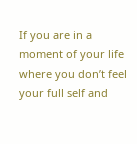If you are in a moment of your life where you don’t feel your full self and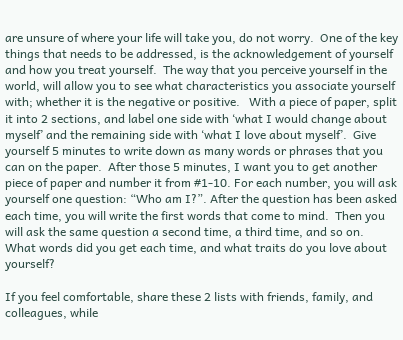are unsure of where your life will take you, do not worry.  One of the key things that needs to be addressed, is the acknowledgement of yourself and how you treat yourself.  The way that you perceive yourself in the world, will allow you to see what characteristics you associate yourself with; whether it is the negative or positive.   With a piece of paper, split it into 2 sections, and label one side with ‘what I would change about myself’ and the remaining side with ‘what I love about myself’.  Give yourself 5 minutes to write down as many words or phrases that you can on the paper.  After those 5 minutes, I want you to get another piece of paper and number it from #1-10. For each number, you will ask yourself one question: “Who am I?”. After the question has been asked each time, you will write the first words that come to mind.  Then you will ask the same question a second time, a third time, and so on.  What words did you get each time, and what traits do you love about yourself?

If you feel comfortable, share these 2 lists with friends, family, and colleagues, while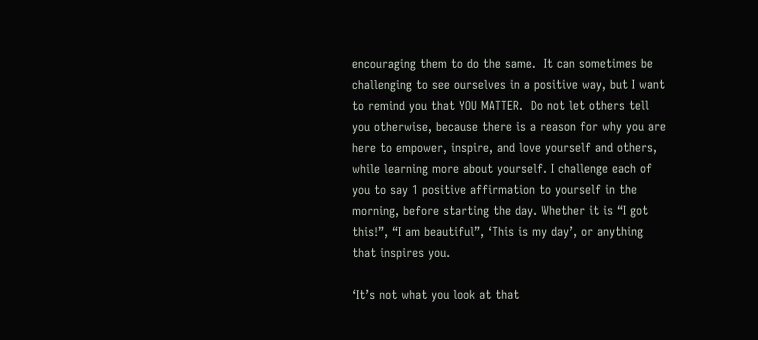encouraging them to do the same.  It can sometimes be challenging to see ourselves in a positive way, but I want to remind you that YOU MATTER.  Do not let others tell you otherwise, because there is a reason for why you are here to empower, inspire, and love yourself and others, while learning more about yourself. I challenge each of you to say 1 positive affirmation to yourself in the morning, before starting the day. Whether it is “I got this!”, “I am beautiful”, ‘This is my day’, or anything that inspires you.

‘It’s not what you look at that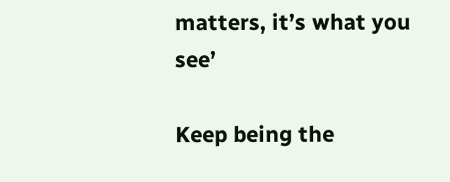matters, it’s what you see’

Keep being the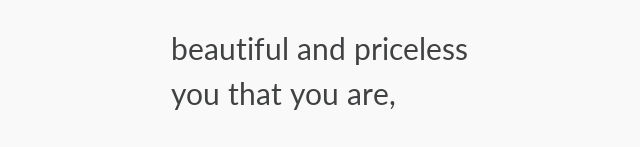beautiful and priceless you that you are,